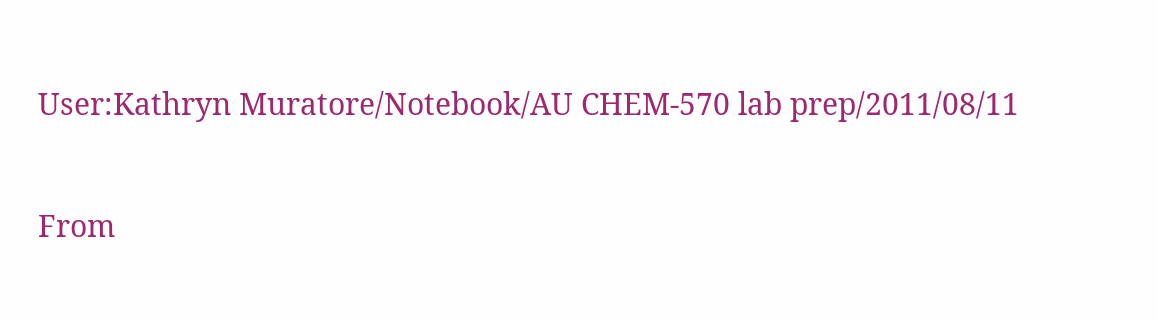User:Kathryn Muratore/Notebook/AU CHEM-570 lab prep/2011/08/11

From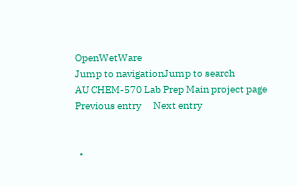OpenWetWare
Jump to navigationJump to search
AU CHEM-570 Lab Prep Main project page
Previous entry      Next entry


  •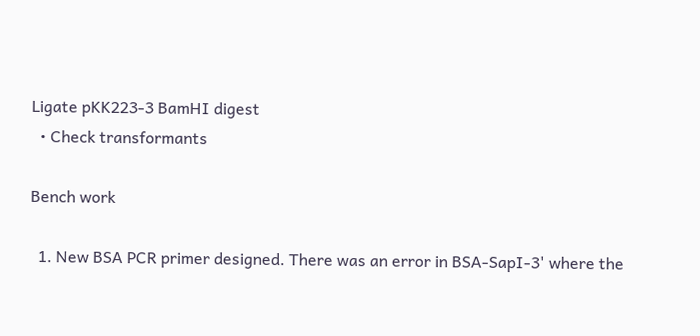Ligate pKK223-3 BamHI digest
  • Check transformants

Bench work

  1. New BSA PCR primer designed. There was an error in BSA-SapI-3' where the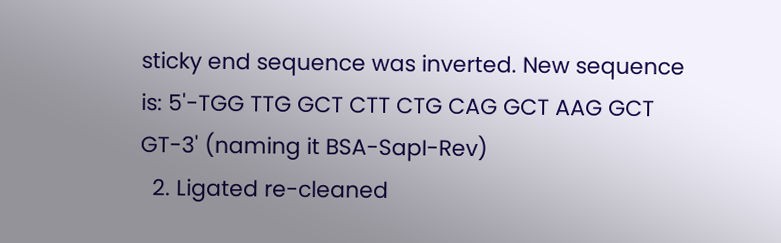sticky end sequence was inverted. New sequence is: 5'-TGG TTG GCT CTT CTG CAG GCT AAG GCT GT-3' (naming it BSA-SapI-Rev)
  2. Ligated re-cleaned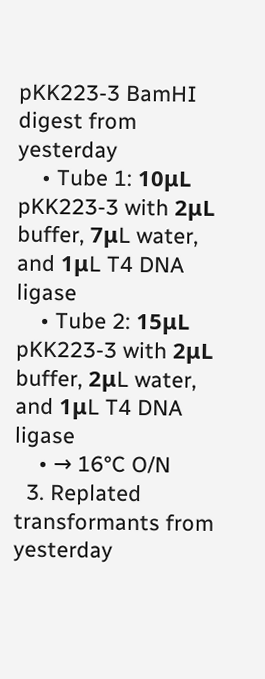pKK223-3 BamHI digest from yesterday
    • Tube 1: 10μL pKK223-3 with 2μL buffer, 7μL water, and 1μL T4 DNA ligase
    • Tube 2: 15μL pKK223-3 with 2μL buffer, 2μL water, and 1μL T4 DNA ligase
    • → 16°C O/N
  3. Replated transformants from yesterday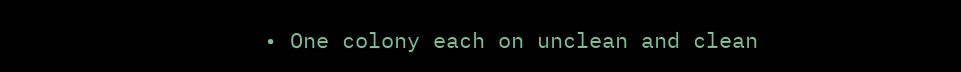• One colony each on unclean and clean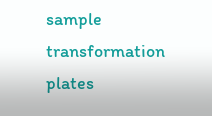sample transformation plates